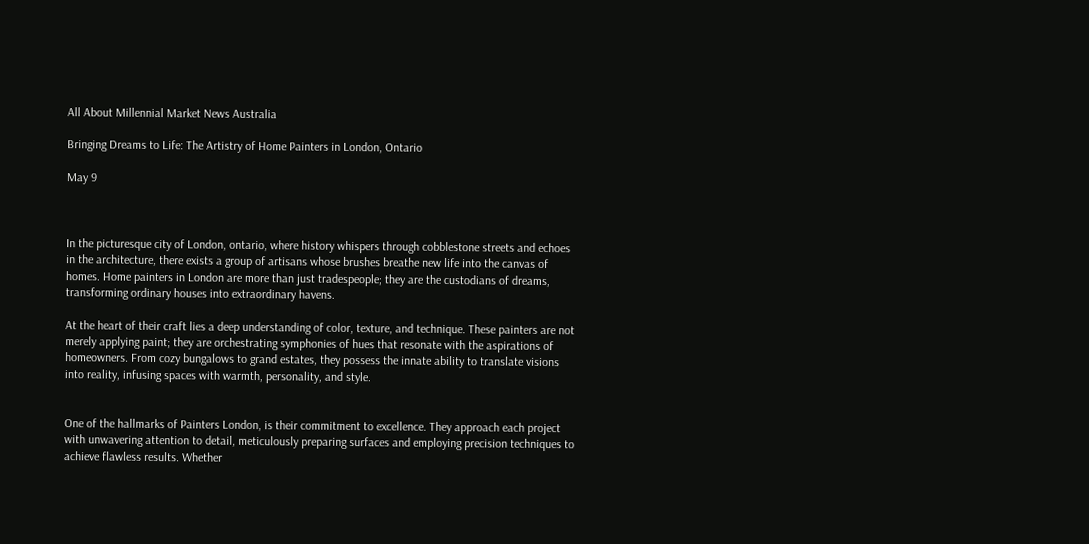All About Millennial Market News Australia

Bringing Dreams to Life: The Artistry of Home Painters in London, Ontario

May 9



In the picturesque city of London, ontario, where history whispers through cobblestone streets and echoes in the architecture, there exists a group of artisans whose brushes breathe new life into the canvas of homes. Home painters in London are more than just tradespeople; they are the custodians of dreams, transforming ordinary houses into extraordinary havens.

At the heart of their craft lies a deep understanding of color, texture, and technique. These painters are not merely applying paint; they are orchestrating symphonies of hues that resonate with the aspirations of homeowners. From cozy bungalows to grand estates, they possess the innate ability to translate visions into reality, infusing spaces with warmth, personality, and style.


One of the hallmarks of Painters London, is their commitment to excellence. They approach each project with unwavering attention to detail, meticulously preparing surfaces and employing precision techniques to achieve flawless results. Whether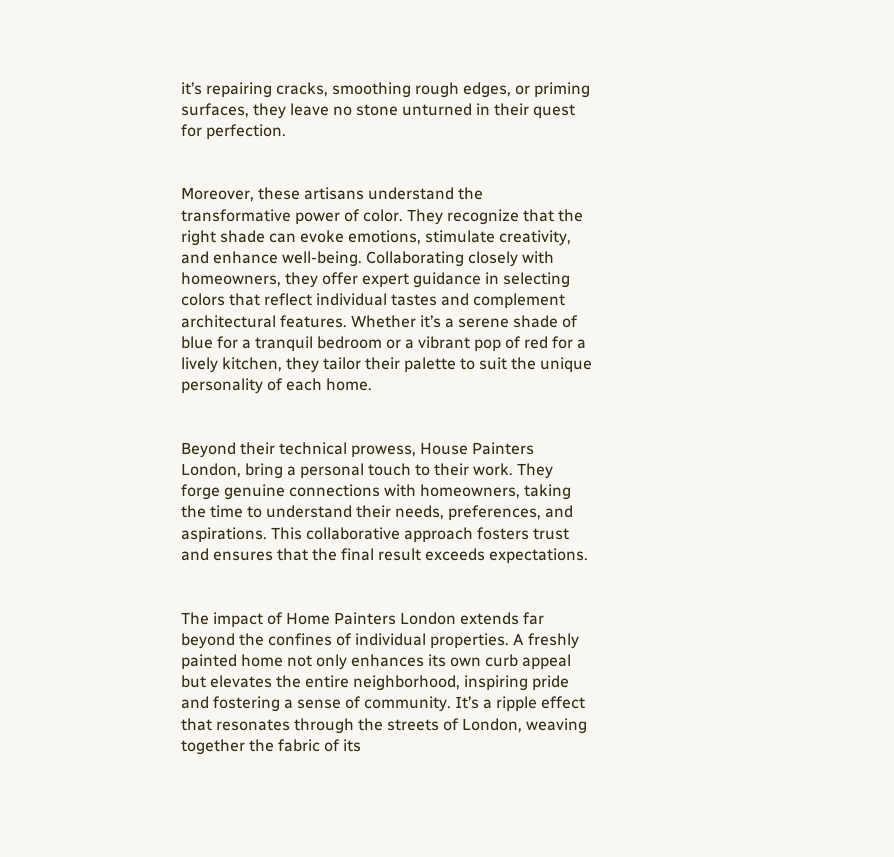it’s repairing cracks, smoothing rough edges, or priming surfaces, they leave no stone unturned in their quest for perfection.


Moreover, these artisans understand the transformative power of color. They recognize that the right shade can evoke emotions, stimulate creativity, and enhance well-being. Collaborating closely with homeowners, they offer expert guidance in selecting colors that reflect individual tastes and complement architectural features. Whether it’s a serene shade of blue for a tranquil bedroom or a vibrant pop of red for a lively kitchen, they tailor their palette to suit the unique personality of each home.


Beyond their technical prowess, House Painters London, bring a personal touch to their work. They forge genuine connections with homeowners, taking the time to understand their needs, preferences, and aspirations. This collaborative approach fosters trust and ensures that the final result exceeds expectations.


The impact of Home Painters London extends far beyond the confines of individual properties. A freshly painted home not only enhances its own curb appeal but elevates the entire neighborhood, inspiring pride and fostering a sense of community. It’s a ripple effect that resonates through the streets of London, weaving together the fabric of its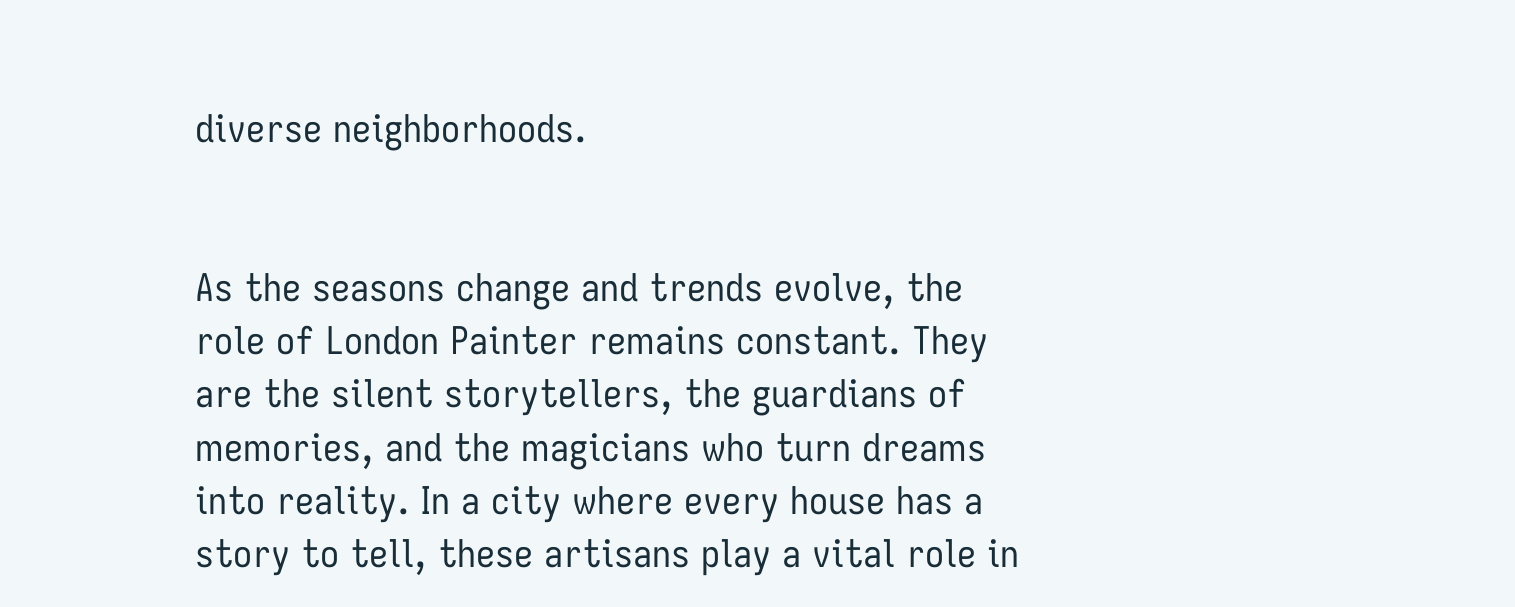diverse neighborhoods.


As the seasons change and trends evolve, the role of London Painter remains constant. They are the silent storytellers, the guardians of memories, and the magicians who turn dreams into reality. In a city where every house has a story to tell, these artisans play a vital role in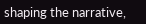shaping the narrative,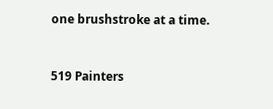one brushstroke at a time.


519 Painters